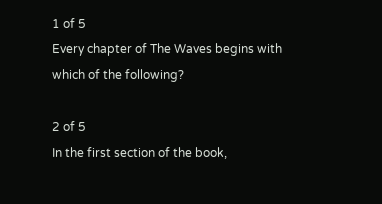1 of 5
Every chapter of The Waves begins with which of the following?

2 of 5
In the first section of the book,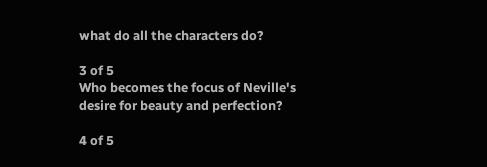what do all the characters do?

3 of 5
Who becomes the focus of Neville's desire for beauty and perfection?

4 of 5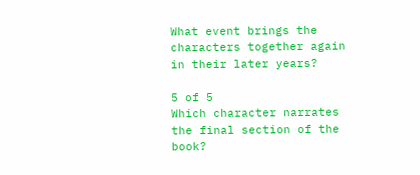What event brings the characters together again in their later years?

5 of 5
Which character narrates the final section of the book?